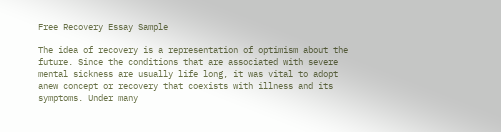Free Recovery Essay Sample

The idea of recovery is a representation of optimism about the future. Since the conditions that are associated with severe mental sickness are usually life long, it was vital to adopt anew concept or recovery that coexists with illness and its symptoms. Under many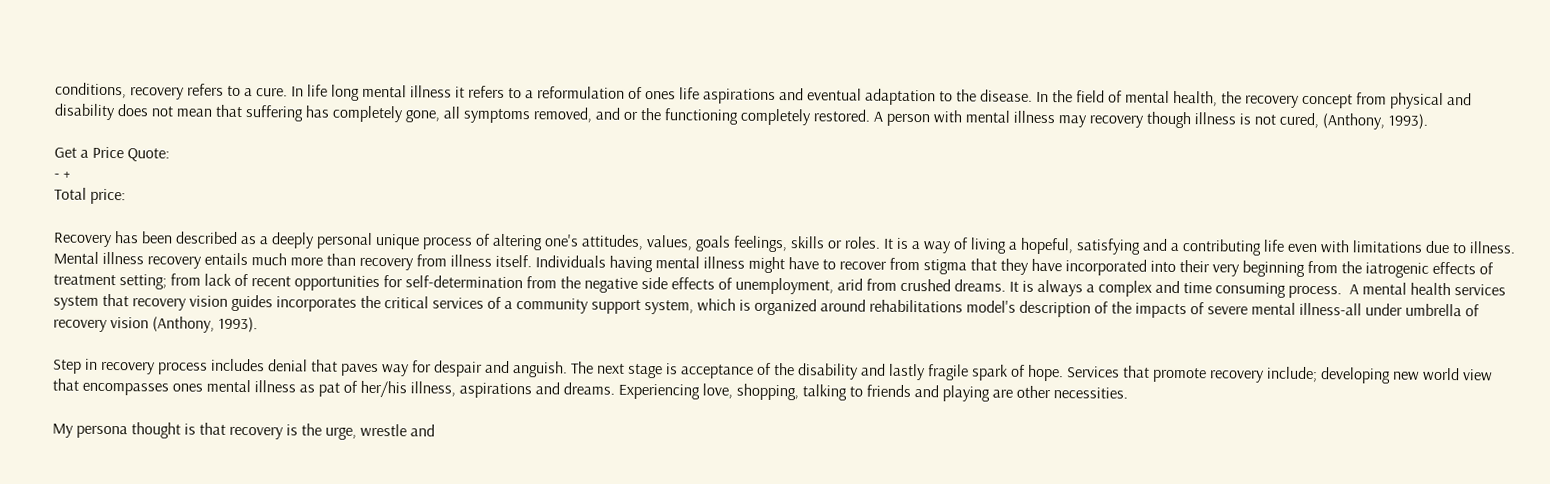conditions, recovery refers to a cure. In life long mental illness it refers to a reformulation of ones life aspirations and eventual adaptation to the disease. In the field of mental health, the recovery concept from physical and disability does not mean that suffering has completely gone, all symptoms removed, and or the functioning completely restored. A person with mental illness may recovery though illness is not cured, (Anthony, 1993).

Get a Price Quote:
- +
Total price:

Recovery has been described as a deeply personal unique process of altering one's attitudes, values, goals feelings, skills or roles. It is a way of living a hopeful, satisfying and a contributing life even with limitations due to illness. Mental illness recovery entails much more than recovery from illness itself. Individuals having mental illness might have to recover from stigma that they have incorporated into their very beginning from the iatrogenic effects of treatment setting; from lack of recent opportunities for self-determination from the negative side effects of unemployment, arid from crushed dreams. It is always a complex and time consuming process.  A mental health services system that recovery vision guides incorporates the critical services of a community support system, which is organized around rehabilitations model's description of the impacts of severe mental illness-all under umbrella of recovery vision (Anthony, 1993).

Step in recovery process includes denial that paves way for despair and anguish. The next stage is acceptance of the disability and lastly fragile spark of hope. Services that promote recovery include; developing new world view that encompasses ones mental illness as pat of her/his illness, aspirations and dreams. Experiencing love, shopping, talking to friends and playing are other necessities.

My persona thought is that recovery is the urge, wrestle and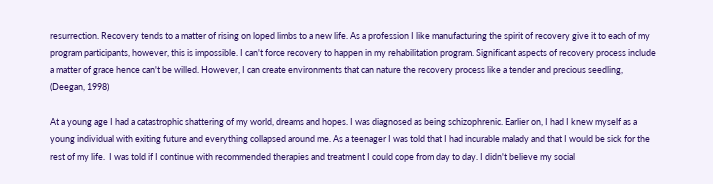resurrection. Recovery tends to a matter of rising on loped limbs to a new life. As a profession I like manufacturing the spirit of recovery give it to each of my program participants, however, this is impossible. I can't force recovery to happen in my rehabilitation program. Significant aspects of recovery process include a matter of grace hence can't be willed. However, I can create environments that can nature the recovery process like a tender and precious seedling, (Deegan, 1998)

At a young age I had a catastrophic shattering of my world, dreams and hopes. I was diagnosed as being schizophrenic. Earlier on, I had I knew myself as a young individual with exiting future and everything collapsed around me. As a teenager I was told that I had incurable malady and that I would be sick for the rest of my life.  I was told if I continue with recommended therapies and treatment I could cope from day to day. I didn't believe my social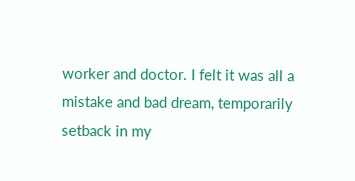worker and doctor. I felt it was all a mistake and bad dream, temporarily setback in my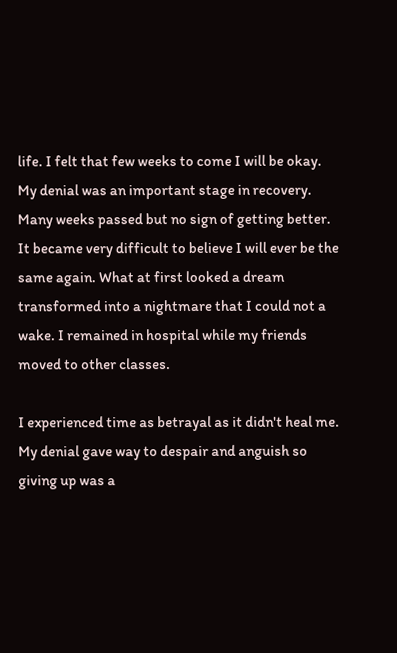life. I felt that few weeks to come I will be okay. My denial was an important stage in recovery. Many weeks passed but no sign of getting better. It became very difficult to believe I will ever be the same again. What at first looked a dream transformed into a nightmare that I could not a wake. I remained in hospital while my friends moved to other classes.

I experienced time as betrayal as it didn't heal me. My denial gave way to despair and anguish so giving up was a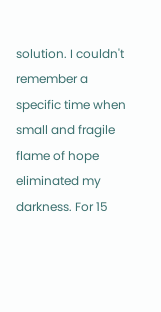solution. I couldn't remember a specific time when small and fragile flame of hope eliminated my darkness. For 15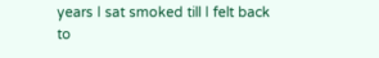years I sat smoked till I felt back to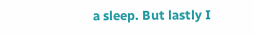a sleep. But lastly I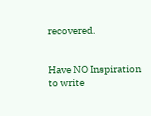recovered.


Have NO Inspiration
to write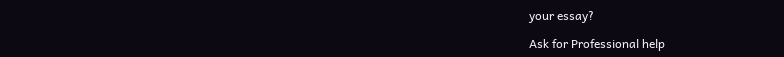your essay?

Ask for Professional help